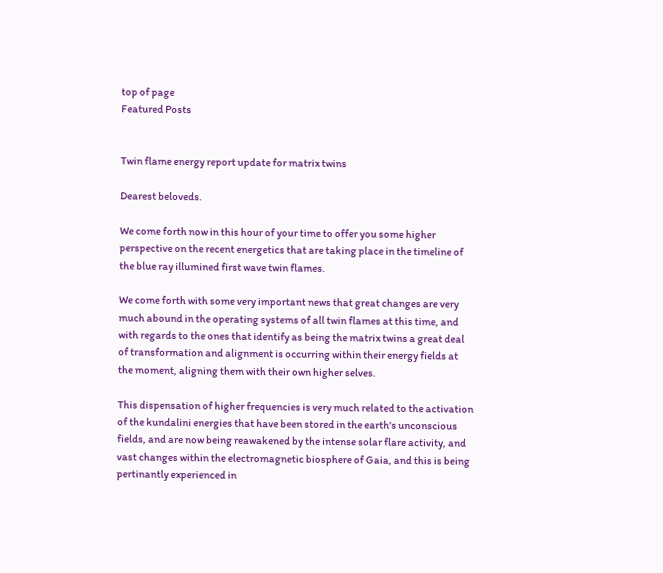top of page
Featured Posts


Twin flame energy report update for matrix twins

Dearest beloveds.

We come forth now in this hour of your time to offer you some higher perspective on the recent energetics that are taking place in the timeline of the blue ray illumined first wave twin flames.

We come forth with some very important news that great changes are very much abound in the operating systems of all twin flames at this time, and with regards to the ones that identify as being the matrix twins a great deal of transformation and alignment is occurring within their energy fields at the moment, aligning them with their own higher selves.

This dispensation of higher frequencies is very much related to the activation of the kundalini energies that have been stored in the earth's unconscious fields, and are now being reawakened by the intense solar flare activity, and vast changes within the electromagnetic biosphere of Gaia, and this is being pertinantly experienced in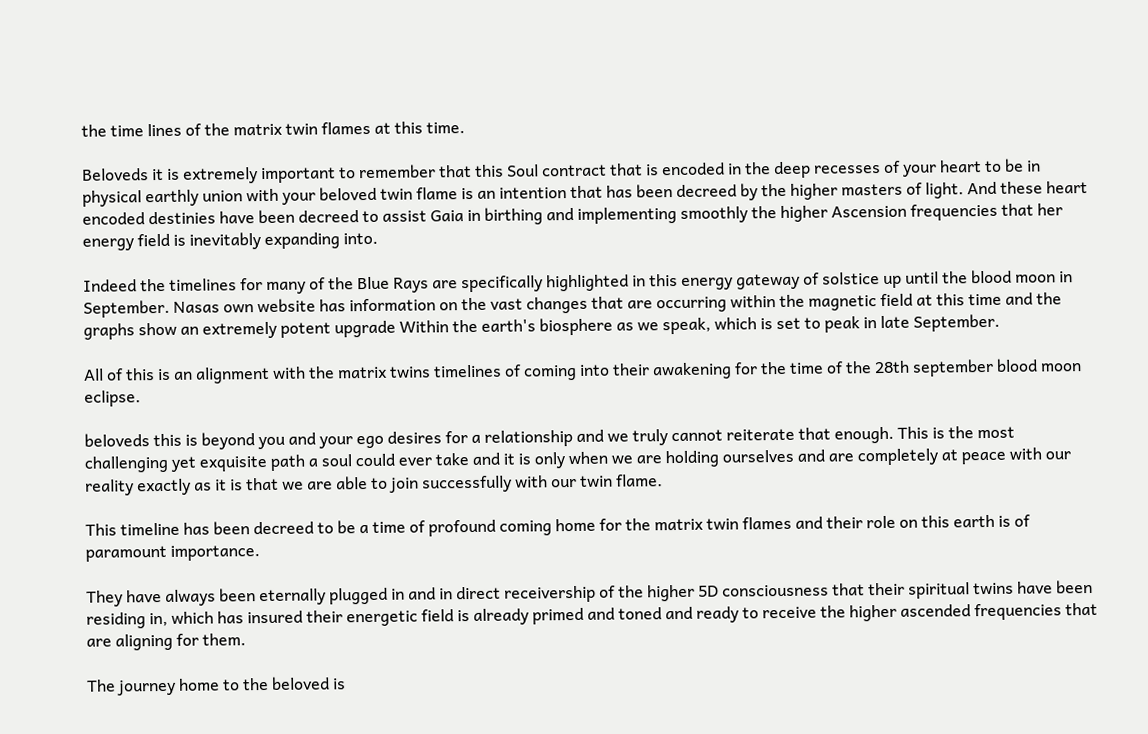the time lines of the matrix twin flames at this time.

Beloveds it is extremely important to remember that this Soul contract that is encoded in the deep recesses of your heart to be in physical earthly union with your beloved twin flame is an intention that has been decreed by the higher masters of light. And these heart encoded destinies have been decreed to assist Gaia in birthing and implementing smoothly the higher Ascension frequencies that her energy field is inevitably expanding into.

Indeed the timelines for many of the Blue Rays are specifically highlighted in this energy gateway of solstice up until the blood moon in September. Nasas own website has information on the vast changes that are occurring within the magnetic field at this time and the graphs show an extremely potent upgrade Within the earth's biosphere as we speak, which is set to peak in late September.

All of this is an alignment with the matrix twins timelines of coming into their awakening for the time of the 28th september blood moon eclipse.

beloveds this is beyond you and your ego desires for a relationship and we truly cannot reiterate that enough. This is the most challenging yet exquisite path a soul could ever take and it is only when we are holding ourselves and are completely at peace with our reality exactly as it is that we are able to join successfully with our twin flame.

This timeline has been decreed to be a time of profound coming home for the matrix twin flames and their role on this earth is of paramount importance.

They have always been eternally plugged in and in direct receivership of the higher 5D consciousness that their spiritual twins have been residing in, which has insured their energetic field is already primed and toned and ready to receive the higher ascended frequencies that are aligning for them.

The journey home to the beloved is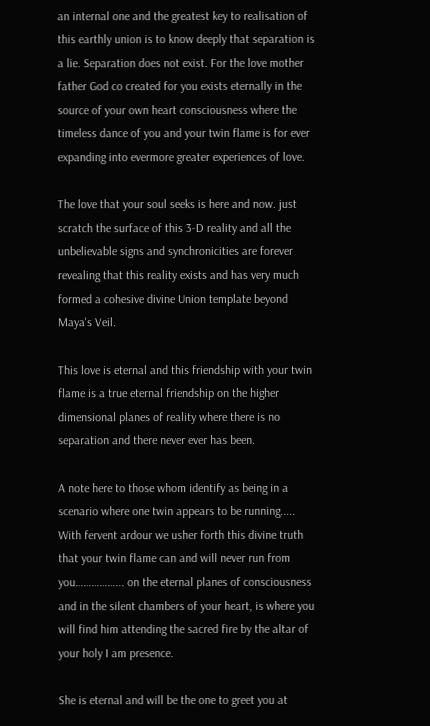an internal one and the greatest key to realisation of this earthly union is to know deeply that separation is a lie. Separation does not exist. For the love mother father God co created for you exists eternally in the source of your own heart consciousness where the timeless dance of you and your twin flame is for ever expanding into evermore greater experiences of love.

The love that your soul seeks is here and now. just scratch the surface of this 3-D reality and all the unbelievable signs and synchronicities are forever revealing that this reality exists and has very much formed a cohesive divine Union template beyond Maya's Veil.

This love is eternal and this friendship with your twin flame is a true eternal friendship on the higher dimensional planes of reality where there is no separation and there never ever has been.

A note here to those whom identify as being in a scenario where one twin appears to be running..... With fervent ardour we usher forth this divine truth that your twin flame can and will never run from you……………... on the eternal planes of consciousness and in the silent chambers of your heart, is where you will find him attending the sacred fire by the altar of your holy I am presence.

She is eternal and will be the one to greet you at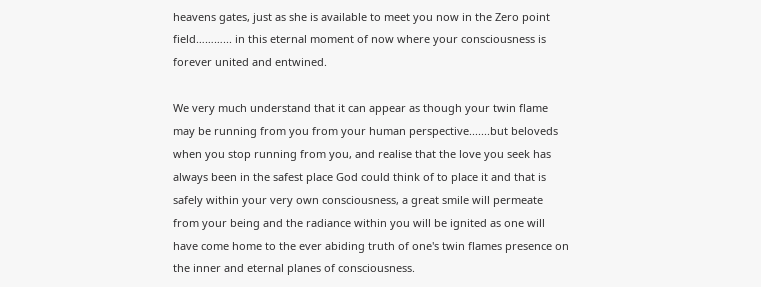heavens gates, just as she is available to meet you now in the Zero point field………... in this eternal moment of now where your consciousness is forever united and entwined.

We very much understand that it can appear as though your twin flame may be running from you from your human perspective.......but beloveds when you stop running from you, and realise that the love you seek has always been in the safest place God could think of to place it and that is safely within your very own consciousness, a great smile will permeate from your being and the radiance within you will be ignited as one will have come home to the ever abiding truth of one's twin flames presence on the inner and eternal planes of consciousness.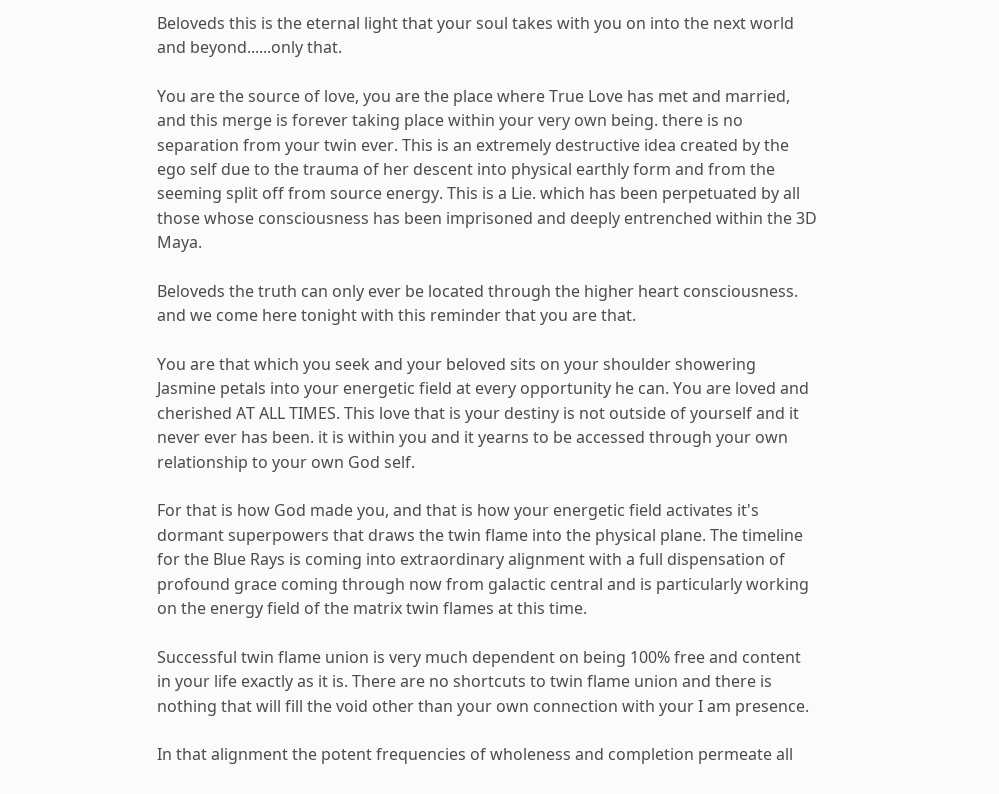Beloveds this is the eternal light that your soul takes with you on into the next world and beyond......only that.

You are the source of love, you are the place where True Love has met and married, and this merge is forever taking place within your very own being. there is no separation from your twin ever. This is an extremely destructive idea created by the ego self due to the trauma of her descent into physical earthly form and from the seeming split off from source energy. This is a Lie. which has been perpetuated by all those whose consciousness has been imprisoned and deeply entrenched within the 3D Maya.

Beloveds the truth can only ever be located through the higher heart consciousness. and we come here tonight with this reminder that you are that.

You are that which you seek and your beloved sits on your shoulder showering Jasmine petals into your energetic field at every opportunity he can. You are loved and cherished AT ALL TIMES. This love that is your destiny is not outside of yourself and it never ever has been. it is within you and it yearns to be accessed through your own relationship to your own God self.

For that is how God made you, and that is how your energetic field activates it's dormant superpowers that draws the twin flame into the physical plane. The timeline for the Blue Rays is coming into extraordinary alignment with a full dispensation of profound grace coming through now from galactic central and is particularly working on the energy field of the matrix twin flames at this time.

Successful twin flame union is very much dependent on being 100% free and content in your life exactly as it is. There are no shortcuts to twin flame union and there is nothing that will fill the void other than your own connection with your I am presence.

In that alignment the potent frequencies of wholeness and completion permeate all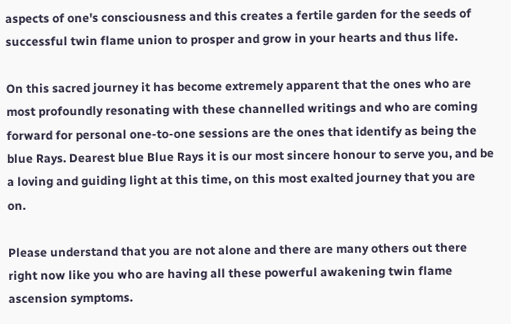aspects of one's consciousness and this creates a fertile garden for the seeds of successful twin flame union to prosper and grow in your hearts and thus life.

On this sacred journey it has become extremely apparent that the ones who are most profoundly resonating with these channelled writings and who are coming forward for personal one-to-one sessions are the ones that identify as being the blue Rays. Dearest blue Blue Rays it is our most sincere honour to serve you, and be a loving and guiding light at this time, on this most exalted journey that you are on.

Please understand that you are not alone and there are many others out there right now like you who are having all these powerful awakening twin flame ascension symptoms.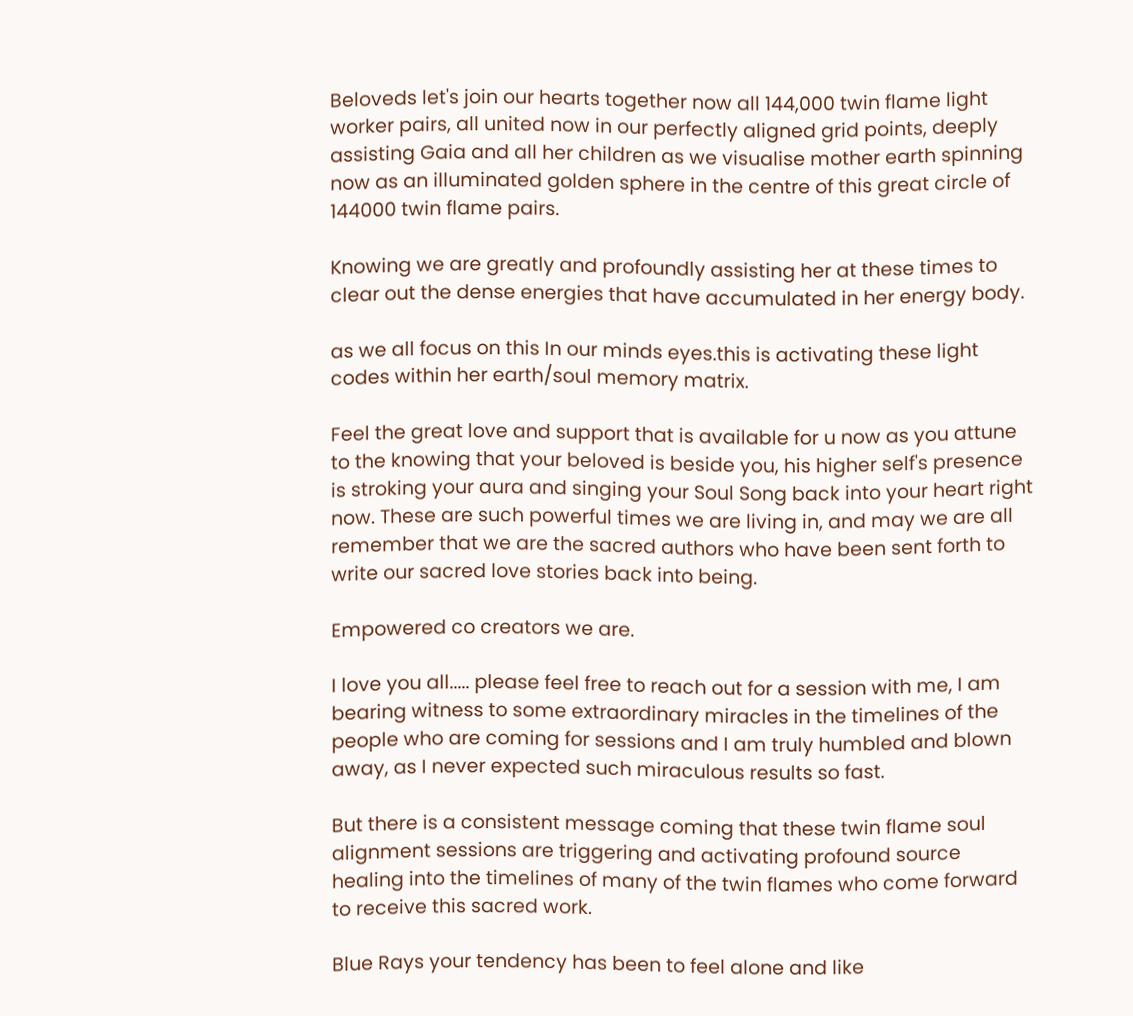Beloveds let's join our hearts together now all 144,000 twin flame light worker pairs, all united now in our perfectly aligned grid points, deeply assisting Gaia and all her children as we visualise mother earth spinning now as an illuminated golden sphere in the centre of this great circle of 144000 twin flame pairs.

Knowing we are greatly and profoundly assisting her at these times to clear out the dense energies that have accumulated in her energy body.

as we all focus on this In our minds eyes.this is activating these light codes within her earth/soul memory matrix.

Feel the great love and support that is available for u now as you attune to the knowing that your beloved is beside you, his higher self's presence is stroking your aura and singing your Soul Song back into your heart right now. These are such powerful times we are living in, and may we are all remember that we are the sacred authors who have been sent forth to write our sacred love stories back into being.

Empowered co creators we are.

I love you all..... please feel free to reach out for a session with me, I am bearing witness to some extraordinary miracles in the timelines of the people who are coming for sessions and I am truly humbled and blown away, as I never expected such miraculous results so fast.

But there is a consistent message coming that these twin flame soul alignment sessions are triggering and activating profound source healing into the timelines of many of the twin flames who come forward to receive this sacred work.

Blue Rays your tendency has been to feel alone and like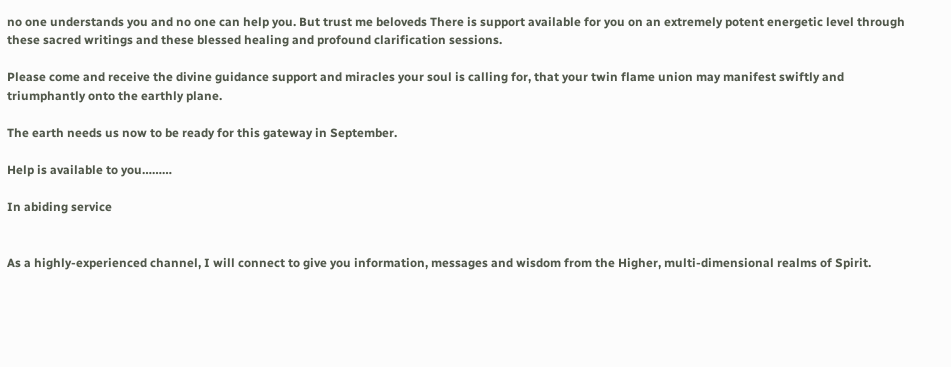no one understands you and no one can help you. But trust me beloveds There is support available for you on an extremely potent energetic level through these sacred writings and these blessed healing and profound clarification sessions.

Please come and receive the divine guidance support and miracles your soul is calling for, that your twin flame union may manifest swiftly and triumphantly onto the earthly plane.

The earth needs us now to be ready for this gateway in September.

Help is available to you………

In abiding service


As a highly-experienced channel, I will connect to give you information, messages and wisdom from the Higher, multi-dimensional realms of Spirit.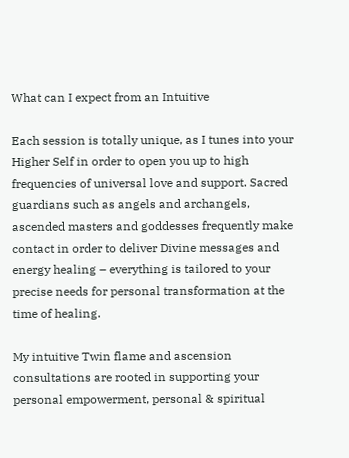What can I expect from an Intuitive

Each session is totally unique, as I tunes into your Higher Self in order to open you up to high frequencies of universal love and support. Sacred guardians such as angels and archangels, ascended masters and goddesses frequently make contact in order to deliver Divine messages and energy healing – everything is tailored to your precise needs for personal transformation at the time of healing.

My intuitive Twin flame and ascension consultations are rooted in supporting your personal empowerment, personal & spiritual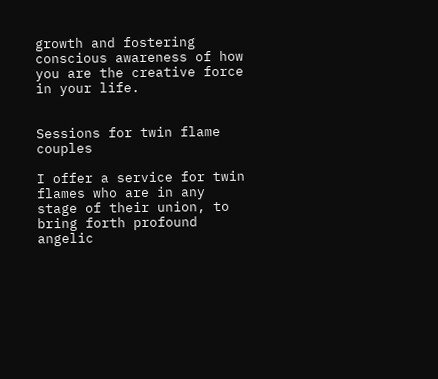growth and fostering conscious awareness of how you are the creative force in your life.


Sessions for twin flame couples

I offer a service for twin flames who are in any stage of their union, to bring forth profound angelic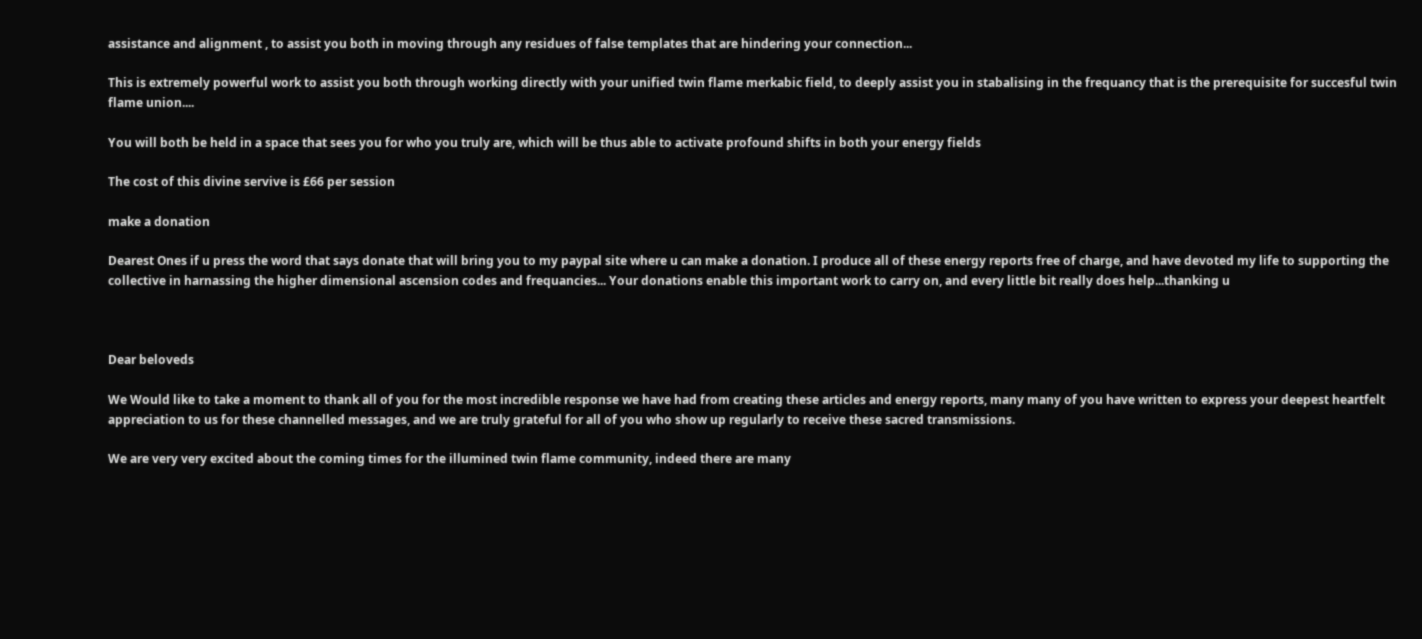assistance and alignment , to assist you both in moving through any residues of false templates that are hindering your connection...

This is extremely powerful work to assist you both through working directly with your unified twin flame merkabic field, to deeply assist you in stabalising in the frequancy that is the prerequisite for succesful twin flame union....

You will both be held in a space that sees you for who you truly are, which will be thus able to activate profound shifts in both your energy fields

The cost of this divine servive is £66 per session

make a donation

Dearest Ones if u press the word that says donate that will bring you to my paypal site where u can make a donation. I produce all of these energy reports free of charge, and have devoted my life to supporting the collective in harnassing the higher dimensional ascension codes and frequancies... Your donations enable this important work to carry on, and every little bit really does help...thanking u



Dear beloveds

We Would like to take a moment to thank all of you for the most incredible response we have had from creating these articles and energy reports, many many of you have written to express your deepest heartfelt appreciation to us for these channelled messages, and we are truly grateful for all of you who show up regularly to receive these sacred transmissions.

We are very very excited about the coming times for the illumined twin flame community, indeed there are many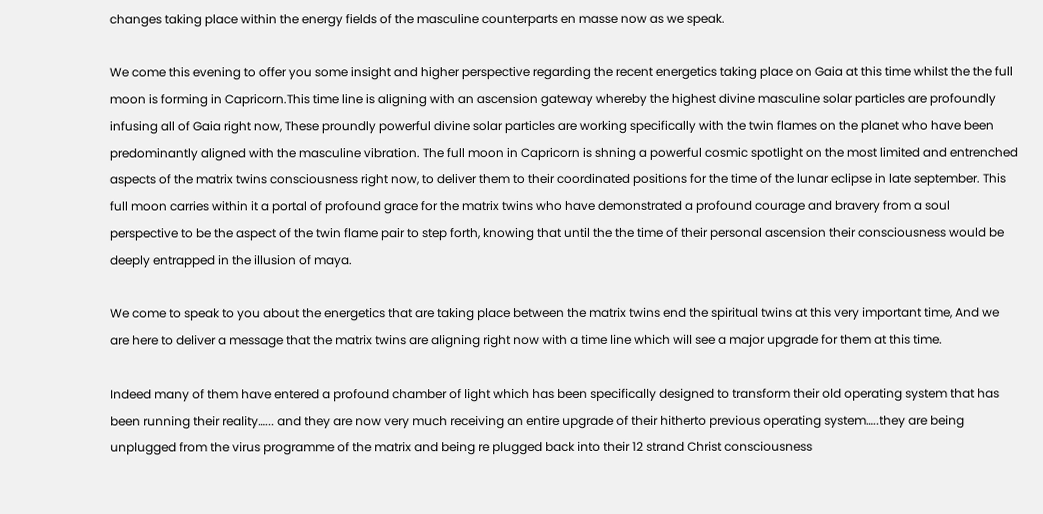changes taking place within the energy fields of the masculine counterparts en masse now as we speak.

We come this evening to offer you some insight and higher perspective regarding the recent energetics taking place on Gaia at this time whilst the the full moon is forming in Capricorn.This time line is aligning with an ascension gateway whereby the highest divine masculine solar particles are profoundly infusing all of Gaia right now, These proundly powerful divine solar particles are working specifically with the twin flames on the planet who have been predominantly aligned with the masculine vibration. The full moon in Capricorn is shning a powerful cosmic spotlight on the most limited and entrenched aspects of the matrix twins consciousness right now, to deliver them to their coordinated positions for the time of the lunar eclipse in late september. This full moon carries within it a portal of profound grace for the matrix twins who have demonstrated a profound courage and bravery from a soul perspective to be the aspect of the twin flame pair to step forth, knowing that until the the time of their personal ascension their consciousness would be deeply entrapped in the illusion of maya.

We come to speak to you about the energetics that are taking place between the matrix twins end the spiritual twins at this very important time, And we are here to deliver a message that the matrix twins are aligning right now with a time line which will see a major upgrade for them at this time.

Indeed many of them have entered a profound chamber of light which has been specifically designed to transform their old operating system that has been running their reality…... and they are now very much receiving an entire upgrade of their hitherto previous operating system…..they are being unplugged from the virus programme of the matrix and being re plugged back into their 12 strand Christ consciousness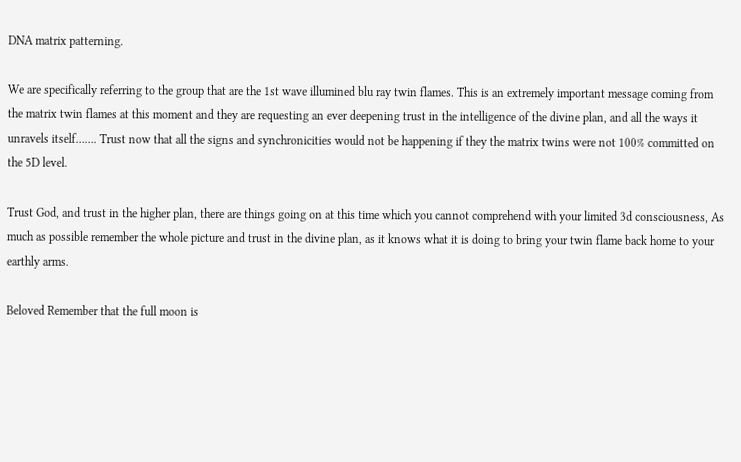DNA matrix patterning.

We are specifically referring to the group that are the 1st wave illumined blu ray twin flames. This is an extremely important message coming from the matrix twin flames at this moment and they are requesting an ever deepening trust in the intelligence of the divine plan, and all the ways it unravels itself……. Trust now that all the signs and synchronicities would not be happening if they the matrix twins were not 100% committed on the 5D level.

Trust God, and trust in the higher plan, there are things going on at this time which you cannot comprehend with your limited 3d consciousness, As much as possible remember the whole picture and trust in the divine plan, as it knows what it is doing to bring your twin flame back home to your earthly arms.

Beloved Remember that the full moon is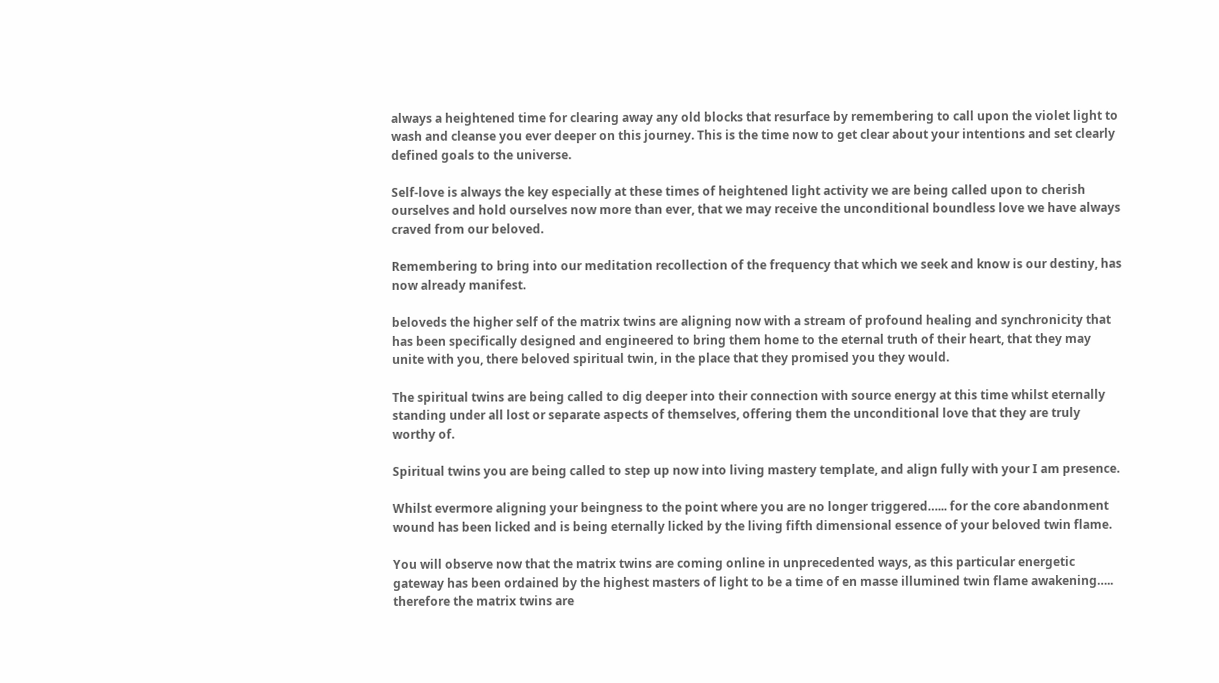always a heightened time for clearing away any old blocks that resurface by remembering to call upon the violet light to wash and cleanse you ever deeper on this journey. This is the time now to get clear about your intentions and set clearly defined goals to the universe.

Self-love is always the key especially at these times of heightened light activity we are being called upon to cherish ourselves and hold ourselves now more than ever, that we may receive the unconditional boundless love we have always craved from our beloved.

Remembering to bring into our meditation recollection of the frequency that which we seek and know is our destiny, has now already manifest.

beloveds the higher self of the matrix twins are aligning now with a stream of profound healing and synchronicity that has been specifically designed and engineered to bring them home to the eternal truth of their heart, that they may unite with you, there beloved spiritual twin, in the place that they promised you they would.

The spiritual twins are being called to dig deeper into their connection with source energy at this time whilst eternally standing under all lost or separate aspects of themselves, offering them the unconditional love that they are truly worthy of.

Spiritual twins you are being called to step up now into living mastery template, and align fully with your I am presence.

Whilst evermore aligning your beingness to the point where you are no longer triggered…... for the core abandonment wound has been licked and is being eternally licked by the living fifth dimensional essence of your beloved twin flame.

You will observe now that the matrix twins are coming online in unprecedented ways, as this particular energetic gateway has been ordained by the highest masters of light to be a time of en masse illumined twin flame awakening….. therefore the matrix twins are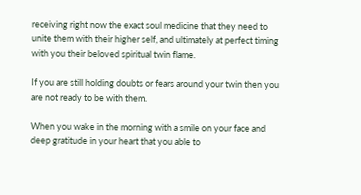receiving right now the exact soul medicine that they need to unite them with their higher self, and ultimately at perfect timing with you their beloved spiritual twin flame.

If you are still holding doubts or fears around your twin then you are not ready to be with them.

When you wake in the morning with a smile on your face and deep gratitude in your heart that you able to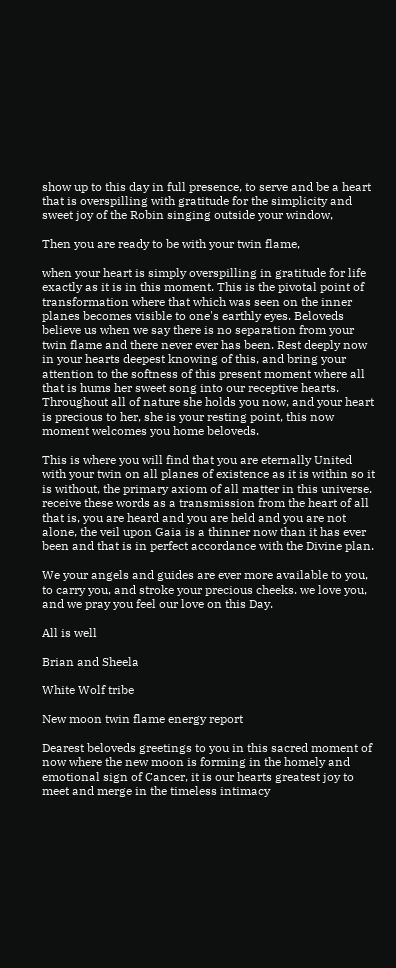show up to this day in full presence, to serve and be a heart that is overspilling with gratitude for the simplicity and sweet joy of the Robin singing outside your window,

Then you are ready to be with your twin flame,

when your heart is simply overspilling in gratitude for life exactly as it is in this moment. This is the pivotal point of transformation where that which was seen on the inner planes becomes visible to one's earthly eyes. Beloveds believe us when we say there is no separation from your twin flame and there never ever has been. Rest deeply now in your hearts deepest knowing of this, and bring your attention to the softness of this present moment where all that is hums her sweet song into our receptive hearts. Throughout all of nature she holds you now, and your heart is precious to her, she is your resting point, this now moment welcomes you home beloveds.

This is where you will find that you are eternally United with your twin on all planes of existence as it is within so it is without, the primary axiom of all matter in this universe. receive these words as a transmission from the heart of all that is, you are heard and you are held and you are not alone, the veil upon Gaia is a thinner now than it has ever been and that is in perfect accordance with the Divine plan.

We your angels and guides are ever more available to you, to carry you, and stroke your precious cheeks. we love you, and we pray you feel our love on this Day.

All is well

Brian and Sheela

White Wolf tribe

New moon twin flame energy report

Dearest beloveds greetings to you in this sacred moment of now where the new moon is forming in the homely and emotional sign of Cancer, it is our hearts greatest joy to meet and merge in the timeless intimacy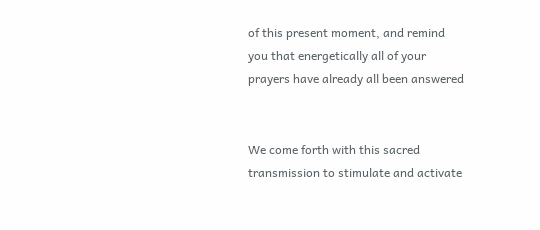of this present moment, and remind you that energetically all of your prayers have already all been answered


We come forth with this sacred transmission to stimulate and activate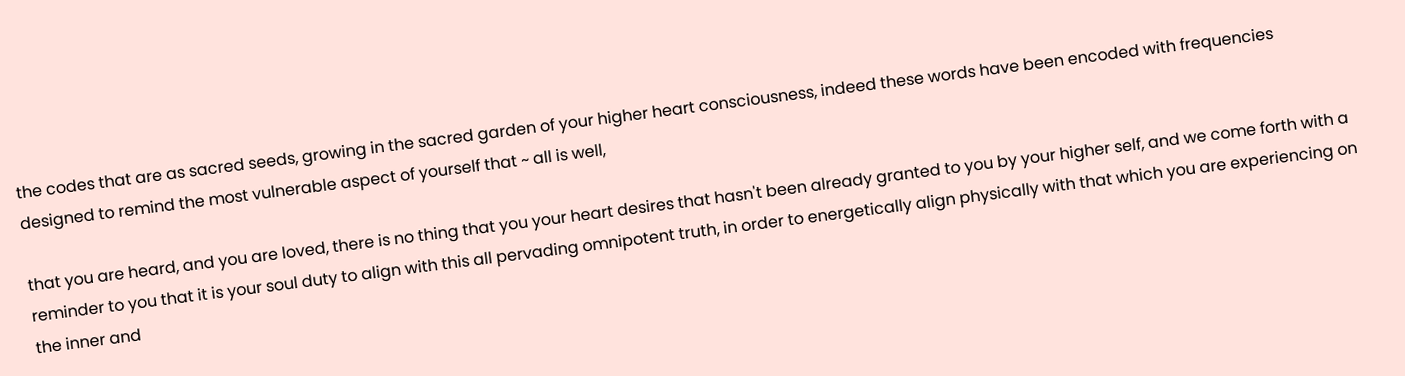the codes that are as sacred seeds, growing in the sacred garden of your higher heart consciousness, indeed these words have been encoded with frequencies designed to remind the most vulnerable aspect of yourself that ~ all is well,

that you are heard, and you are loved, there is no thing that you your heart desires that hasn't been already granted to you by your higher self, and we come forth with a reminder to you that it is your soul duty to align with this all pervading omnipotent truth, in order to energetically align physically with that which you are experiencing on the inner and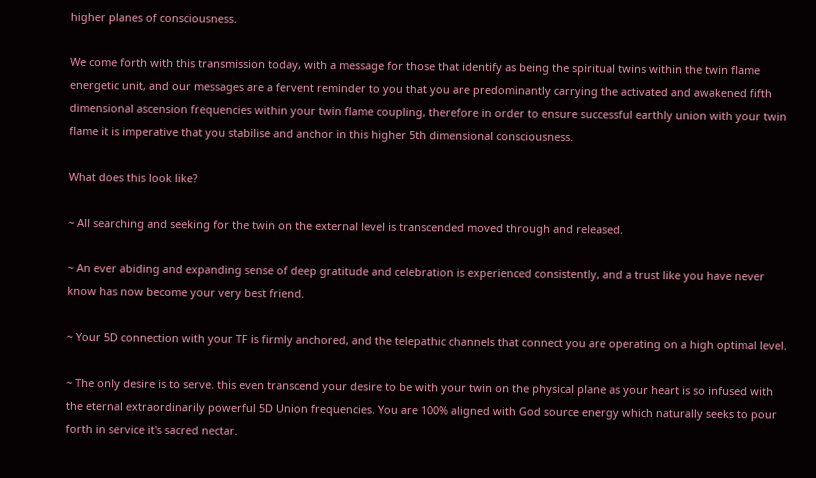higher planes of consciousness.

We come forth with this transmission today, with a message for those that identify as being the spiritual twins within the twin flame energetic unit, and our messages are a fervent reminder to you that you are predominantly carrying the activated and awakened fifth dimensional ascension frequencies within your twin flame coupling, therefore in order to ensure successful earthly union with your twin flame it is imperative that you stabilise and anchor in this higher 5th dimensional consciousness.

What does this look like?

~ All searching and seeking for the twin on the external level is transcended moved through and released.

~ An ever abiding and expanding sense of deep gratitude and celebration is experienced consistently, and a trust like you have never know has now become your very best friend.

~ Your 5D connection with your TF is firmly anchored, and the telepathic channels that connect you are operating on a high optimal level.

~ The only desire is to serve. this even transcend your desire to be with your twin on the physical plane as your heart is so infused with the eternal extraordinarily powerful 5D Union frequencies. You are 100% aligned with God source energy which naturally seeks to pour forth in service it's sacred nectar.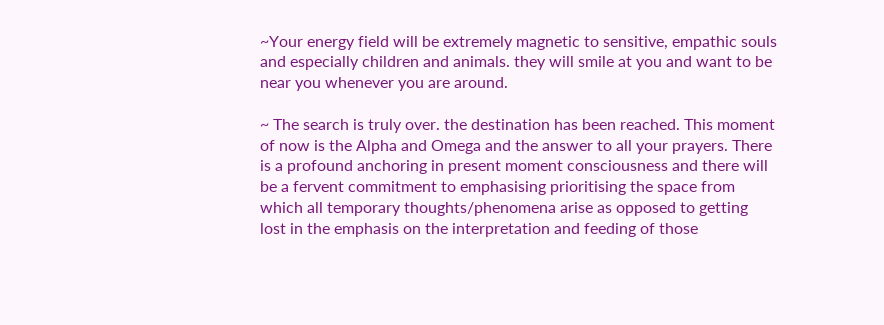~Your energy field will be extremely magnetic to sensitive, empathic souls and especially children and animals. they will smile at you and want to be near you whenever you are around.

~ The search is truly over. the destination has been reached. This moment of now is the Alpha and Omega and the answer to all your prayers. There is a profound anchoring in present moment consciousness and there will be a fervent commitment to emphasising prioritising the space from which all temporary thoughts/phenomena arise as opposed to getting lost in the emphasis on the interpretation and feeding of those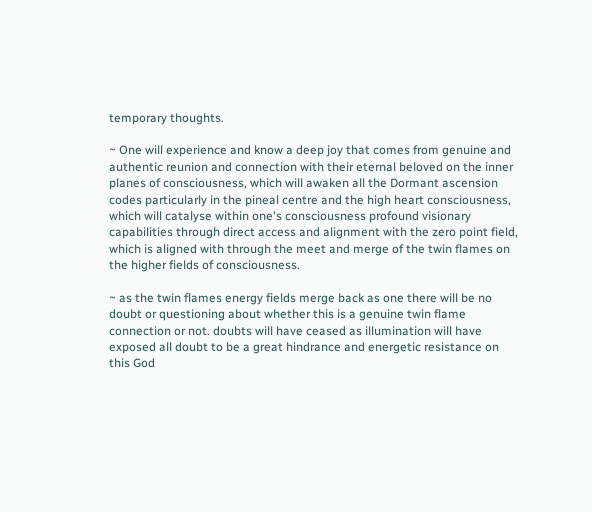temporary thoughts.

~ One will experience and know a deep joy that comes from genuine and authentic reunion and connection with their eternal beloved on the inner planes of consciousness, which will awaken all the Dormant ascension codes particularly in the pineal centre and the high heart consciousness, which will catalyse within one's consciousness profound visionary capabilities through direct access and alignment with the zero point field, which is aligned with through the meet and merge of the twin flames on the higher fields of consciousness.

~ as the twin flames energy fields merge back as one there will be no doubt or questioning about whether this is a genuine twin flame connection or not. doubts will have ceased as illumination will have exposed all doubt to be a great hindrance and energetic resistance on this God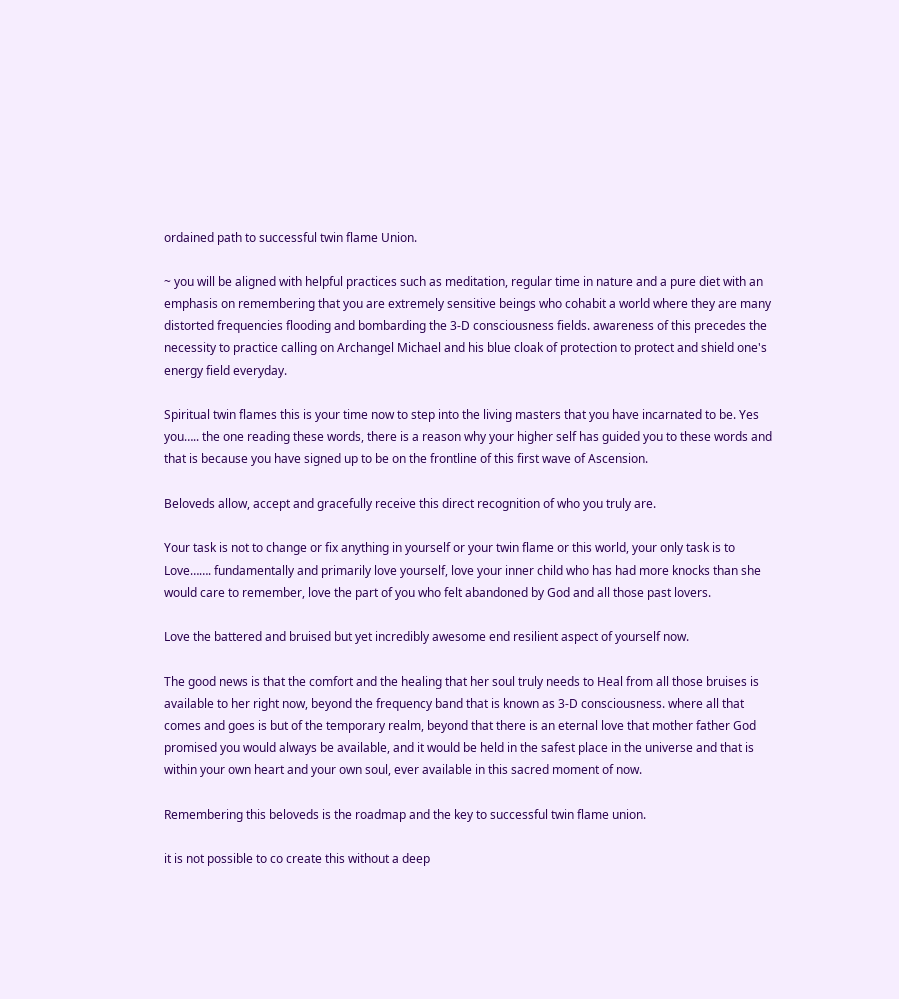ordained path to successful twin flame Union.

~ you will be aligned with helpful practices such as meditation, regular time in nature and a pure diet with an emphasis on remembering that you are extremely sensitive beings who cohabit a world where they are many distorted frequencies flooding and bombarding the 3-D consciousness fields. awareness of this precedes the necessity to practice calling on Archangel Michael and his blue cloak of protection to protect and shield one's energy field everyday.

Spiritual twin flames this is your time now to step into the living masters that you have incarnated to be. Yes you….. the one reading these words, there is a reason why your higher self has guided you to these words and that is because you have signed up to be on the frontline of this first wave of Ascension.

Beloveds allow, accept and gracefully receive this direct recognition of who you truly are.

Your task is not to change or fix anything in yourself or your twin flame or this world, your only task is to Love……. fundamentally and primarily love yourself, love your inner child who has had more knocks than she would care to remember, love the part of you who felt abandoned by God and all those past lovers.

Love the battered and bruised but yet incredibly awesome end resilient aspect of yourself now.

The good news is that the comfort and the healing that her soul truly needs to Heal from all those bruises is available to her right now, beyond the frequency band that is known as 3-D consciousness. where all that comes and goes is but of the temporary realm, beyond that there is an eternal love that mother father God promised you would always be available, and it would be held in the safest place in the universe and that is within your own heart and your own soul, ever available in this sacred moment of now.

Remembering this beloveds is the roadmap and the key to successful twin flame union.

it is not possible to co create this without a deep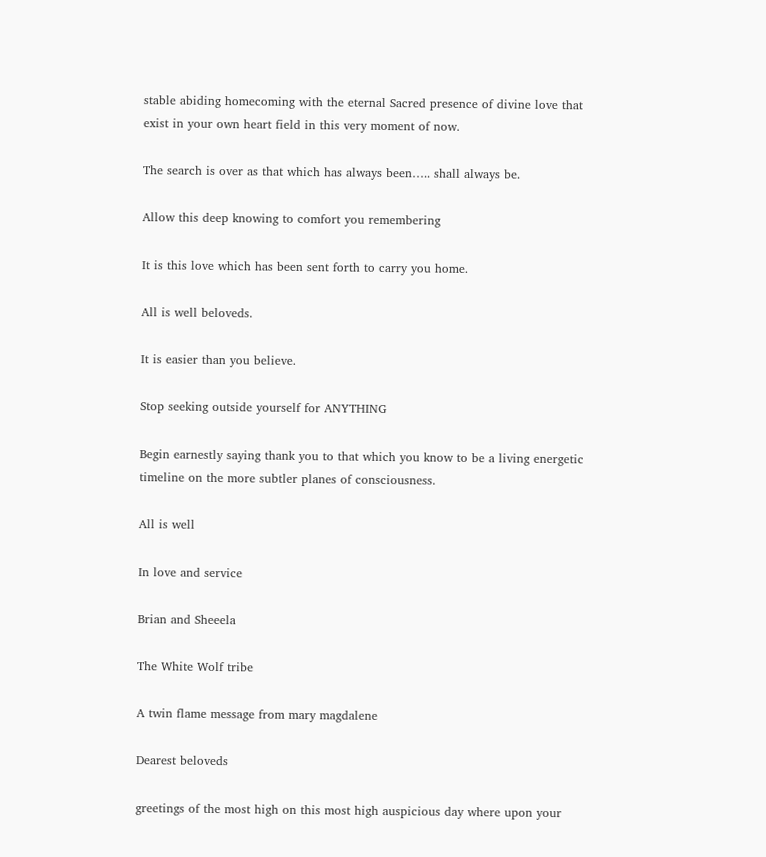stable abiding homecoming with the eternal Sacred presence of divine love that exist in your own heart field in this very moment of now.

The search is over as that which has always been….. shall always be.

Allow this deep knowing to comfort you remembering

It is this love which has been sent forth to carry you home.

All is well beloveds.

It is easier than you believe.

Stop seeking outside yourself for ANYTHING

Begin earnestly saying thank you to that which you know to be a living energetic timeline on the more subtler planes of consciousness.

All is well

In love and service

Brian and Sheeela

The White Wolf tribe

A twin flame message from mary magdalene

Dearest beloveds

greetings of the most high on this most high auspicious day where upon your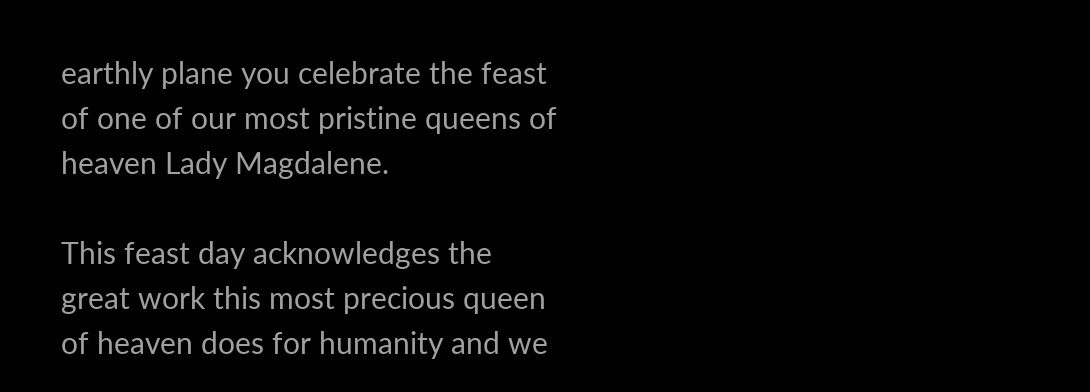earthly plane you celebrate the feast of one of our most pristine queens of heaven Lady Magdalene.

This feast day acknowledges the great work this most precious queen of heaven does for humanity and we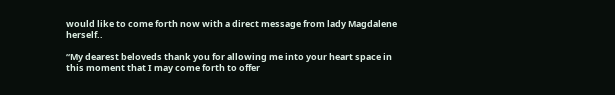would like to come forth now with a direct message from lady Magdalene herself..

“My dearest beloveds thank you for allowing me into your heart space in this moment that I may come forth to offer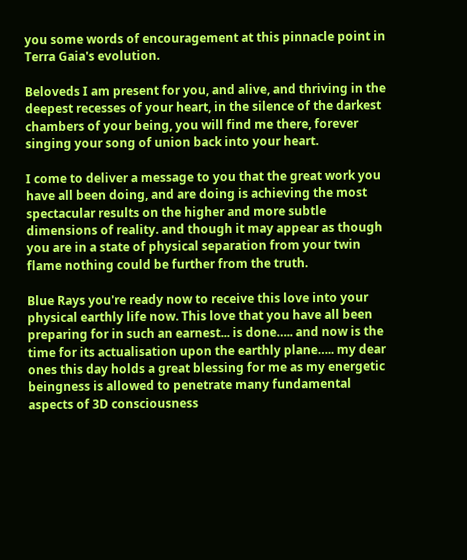you some words of encouragement at this pinnacle point in Terra Gaia's evolution.

Beloveds I am present for you, and alive, and thriving in the deepest recesses of your heart, in the silence of the darkest chambers of your being, you will find me there, forever singing your song of union back into your heart.

I come to deliver a message to you that the great work you have all been doing, and are doing is achieving the most spectacular results on the higher and more subtle dimensions of reality. and though it may appear as though you are in a state of physical separation from your twin flame nothing could be further from the truth.

Blue Rays you're ready now to receive this love into your physical earthly life now. This love that you have all been preparing for in such an earnest... is done….. and now is the time for its actualisation upon the earthly plane….. my dear ones this day holds a great blessing for me as my energetic beingness is allowed to penetrate many fundamental aspects of 3D consciousness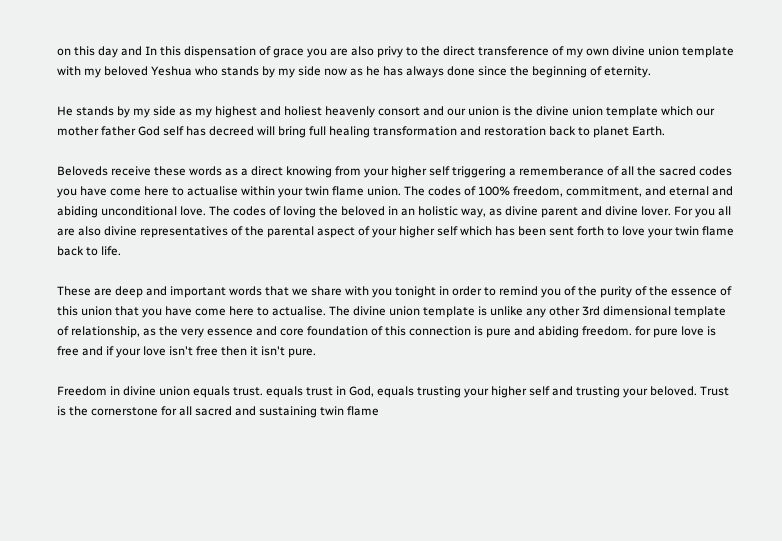on this day and In this dispensation of grace you are also privy to the direct transference of my own divine union template with my beloved Yeshua who stands by my side now as he has always done since the beginning of eternity.

He stands by my side as my highest and holiest heavenly consort and our union is the divine union template which our mother father God self has decreed will bring full healing transformation and restoration back to planet Earth.

Beloveds receive these words as a direct knowing from your higher self triggering a rememberance of all the sacred codes you have come here to actualise within your twin flame union. The codes of 100% freedom, commitment, and eternal and abiding unconditional love. The codes of loving the beloved in an holistic way, as divine parent and divine lover. For you all are also divine representatives of the parental aspect of your higher self which has been sent forth to love your twin flame back to life.

These are deep and important words that we share with you tonight in order to remind you of the purity of the essence of this union that you have come here to actualise. The divine union template is unlike any other 3rd dimensional template of relationship, as the very essence and core foundation of this connection is pure and abiding freedom. for pure love is free and if your love isn't free then it isn't pure.

Freedom in divine union equals trust. equals trust in God, equals trusting your higher self and trusting your beloved. Trust is the cornerstone for all sacred and sustaining twin flame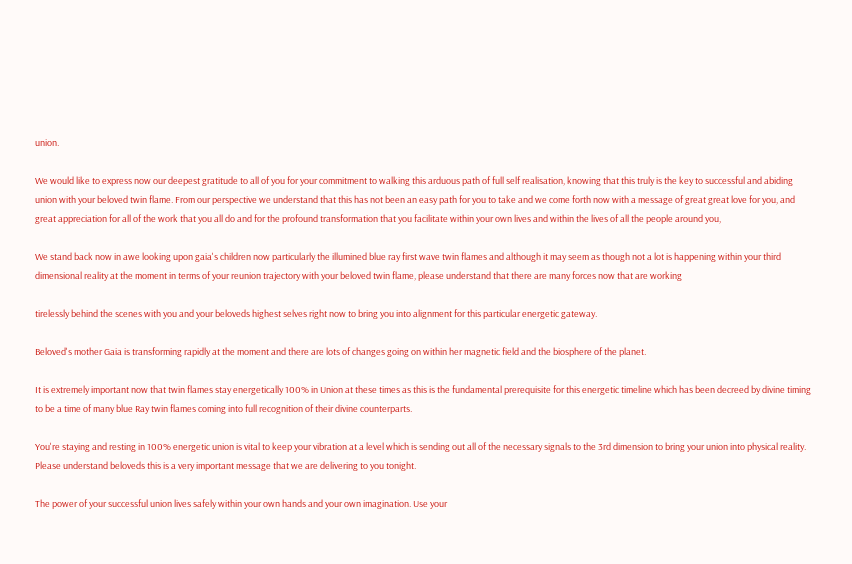union.

We would like to express now our deepest gratitude to all of you for your commitment to walking this arduous path of full self realisation, knowing that this truly is the key to successful and abiding union with your beloved twin flame. From our perspective we understand that this has not been an easy path for you to take and we come forth now with a message of great great love for you, and great appreciation for all of the work that you all do and for the profound transformation that you facilitate within your own lives and within the lives of all the people around you,

We stand back now in awe looking upon gaia's children now particularly the illumined blue ray first wave twin flames and although it may seem as though not a lot is happening within your third dimensional reality at the moment in terms of your reunion trajectory with your beloved twin flame, please understand that there are many forces now that are working

tirelessly behind the scenes with you and your beloveds highest selves right now to bring you into alignment for this particular energetic gateway.

Beloved's mother Gaia is transforming rapidly at the moment and there are lots of changes going on within her magnetic field and the biosphere of the planet.

It is extremely important now that twin flames stay energetically 100% in Union at these times as this is the fundamental prerequisite for this energetic timeline which has been decreed by divine timing to be a time of many blue Ray twin flames coming into full recognition of their divine counterparts.

You're staying and resting in 100% energetic union is vital to keep your vibration at a level which is sending out all of the necessary signals to the 3rd dimension to bring your union into physical reality. Please understand beloveds this is a very important message that we are delivering to you tonight.

The power of your successful union lives safely within your own hands and your own imagination. Use your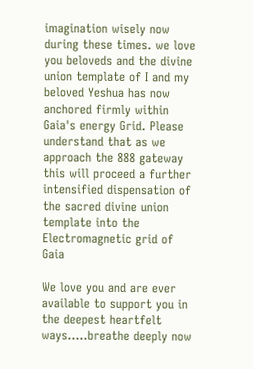imagination wisely now during these times. we love you beloveds and the divine union template of I and my beloved Yeshua has now anchored firmly within Gaia's energy Grid. Please understand that as we approach the 888 gateway this will proceed a further intensified dispensation of the sacred divine union template into the Electromagnetic grid of Gaia

We love you and are ever available to support you in the deepest heartfelt ways…..breathe deeply now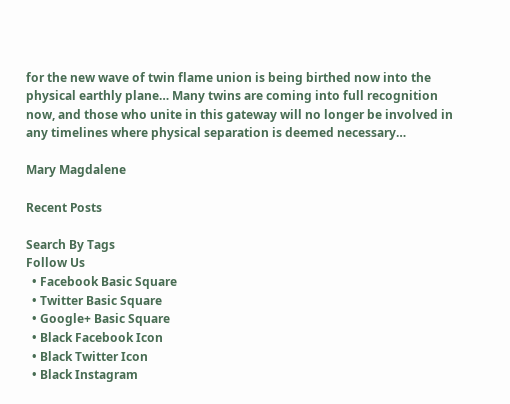for the new wave of twin flame union is being birthed now into the physical earthly plane… Many twins are coming into full recognition now, and those who unite in this gateway will no longer be involved in any timelines where physical separation is deemed necessary…

Mary Magdalene

Recent Posts

Search By Tags
Follow Us
  • Facebook Basic Square
  • Twitter Basic Square
  • Google+ Basic Square
  • Black Facebook Icon
  • Black Twitter Icon
  • Black Instagram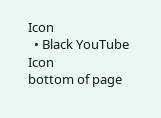Icon
  • Black YouTube Icon
bottom of page